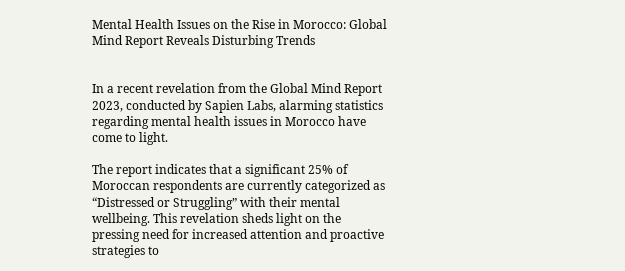Mental Health Issues on the Rise in Morocco: Global Mind Report Reveals Disturbing Trends


In a recent revelation from the Global Mind Report 2023, conducted by Sapien Labs, alarming statistics regarding mental health issues in Morocco have come to light.

The report indicates that a significant 25% of Moroccan respondents are currently categorized as “Distressed or Struggling” with their mental wellbeing. This revelation sheds light on the pressing need for increased attention and proactive strategies to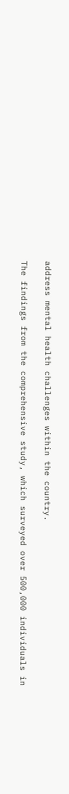address mental health challenges within the country.

The findings from the comprehensive study, which surveyed over 500,000 individuals in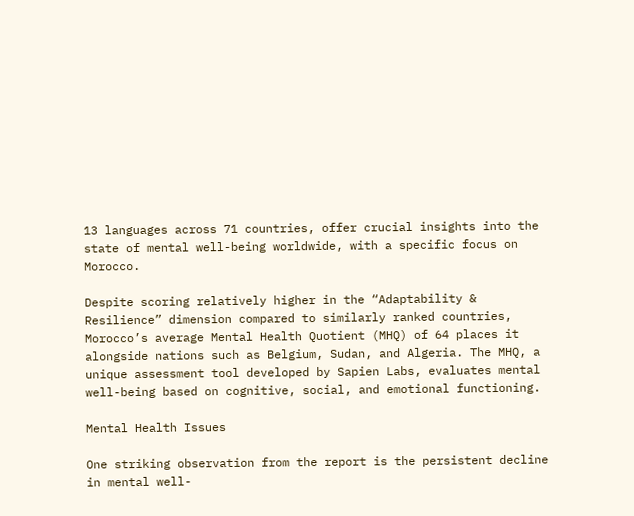13 languages across 71 countries, offer crucial insights into the state of mental well-being worldwide, with a specific focus on Morocco.

Despite scoring relatively higher in the “Adaptability & Resilience” dimension compared to similarly ranked countries, Morocco’s average Mental Health Quotient (MHQ) of 64 places it alongside nations such as Belgium, Sudan, and Algeria. The MHQ, a unique assessment tool developed by Sapien Labs, evaluates mental well-being based on cognitive, social, and emotional functioning.

Mental Health Issues

One striking observation from the report is the persistent decline in mental well-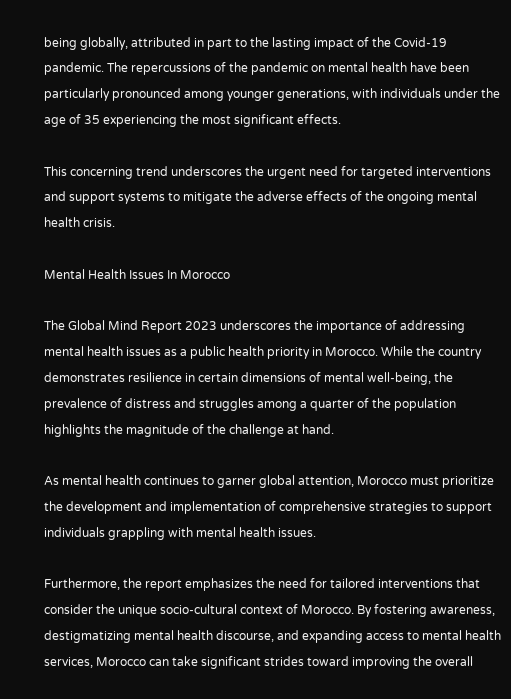being globally, attributed in part to the lasting impact of the Covid-19 pandemic. The repercussions of the pandemic on mental health have been particularly pronounced among younger generations, with individuals under the age of 35 experiencing the most significant effects.

This concerning trend underscores the urgent need for targeted interventions and support systems to mitigate the adverse effects of the ongoing mental health crisis.

Mental Health Issues In Morocco

The Global Mind Report 2023 underscores the importance of addressing mental health issues as a public health priority in Morocco. While the country demonstrates resilience in certain dimensions of mental well-being, the prevalence of distress and struggles among a quarter of the population highlights the magnitude of the challenge at hand.

As mental health continues to garner global attention, Morocco must prioritize the development and implementation of comprehensive strategies to support individuals grappling with mental health issues.

Furthermore, the report emphasizes the need for tailored interventions that consider the unique socio-cultural context of Morocco. By fostering awareness, destigmatizing mental health discourse, and expanding access to mental health services, Morocco can take significant strides toward improving the overall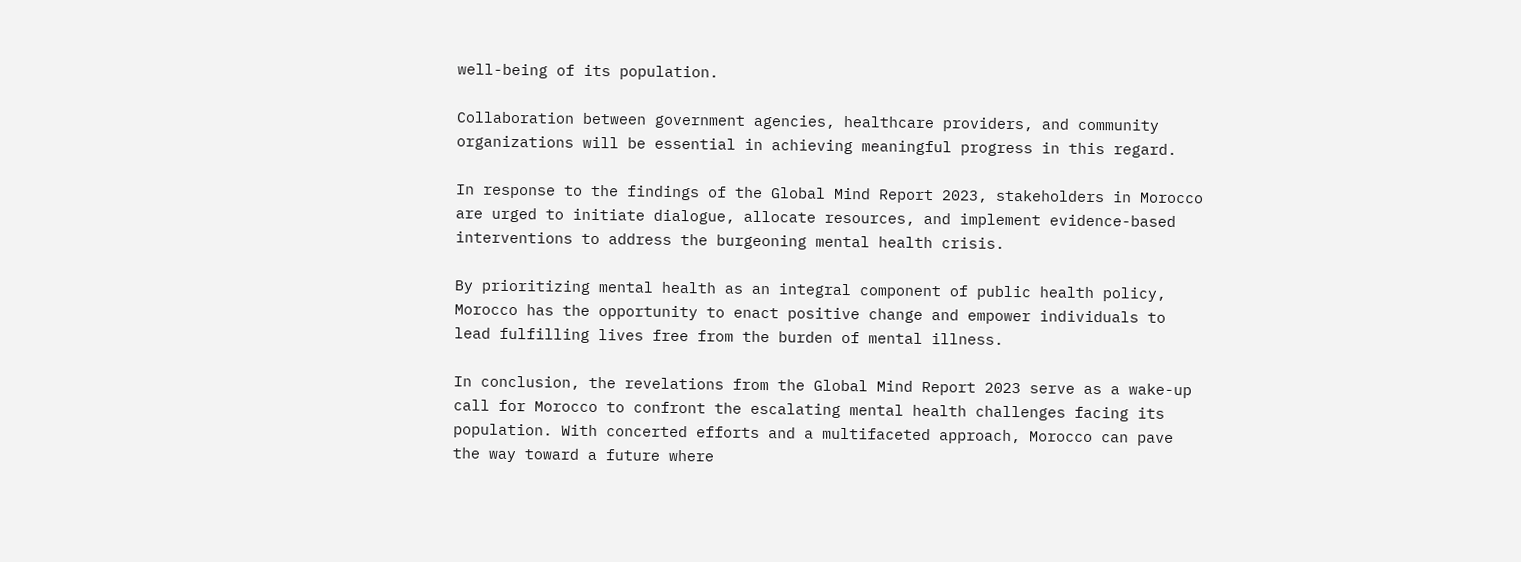well-being of its population.

Collaboration between government agencies, healthcare providers, and community organizations will be essential in achieving meaningful progress in this regard.

In response to the findings of the Global Mind Report 2023, stakeholders in Morocco are urged to initiate dialogue, allocate resources, and implement evidence-based interventions to address the burgeoning mental health crisis.

By prioritizing mental health as an integral component of public health policy, Morocco has the opportunity to enact positive change and empower individuals to lead fulfilling lives free from the burden of mental illness.

In conclusion, the revelations from the Global Mind Report 2023 serve as a wake-up call for Morocco to confront the escalating mental health challenges facing its population. With concerted efforts and a multifaceted approach, Morocco can pave the way toward a future where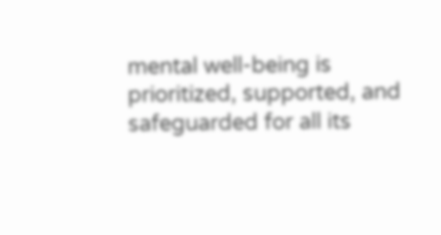mental well-being is prioritized, supported, and safeguarded for all its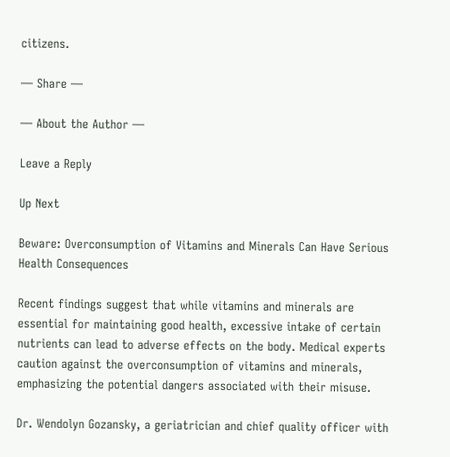citizens.

— Share —

— About the Author —

Leave a Reply

Up Next

Beware: Overconsumption of Vitamins and Minerals Can Have Serious Health Consequences

Recent findings suggest that while vitamins and minerals are essential for maintaining good health, excessive intake of certain nutrients can lead to adverse effects on the body. Medical experts caution against the overconsumption of vitamins and minerals, emphasizing the potential dangers associated with their misuse.

Dr. Wendolyn Gozansky, a geriatrician and chief quality officer with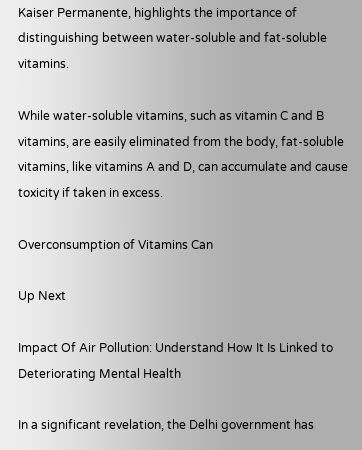Kaiser Permanente, highlights the importance of distinguishing between water-soluble and fat-soluble vitamins.

While water-soluble vitamins, such as vitamin C and B vitamins, are easily eliminated from the body, fat-soluble vitamins, like vitamins A and D, can accumulate and cause toxicity if taken in excess.

Overconsumption of Vitamins Can

Up Next

Impact Of Air Pollution: Understand How It Is Linked to Deteriorating Mental Health

In a significant revelation, the Delhi government has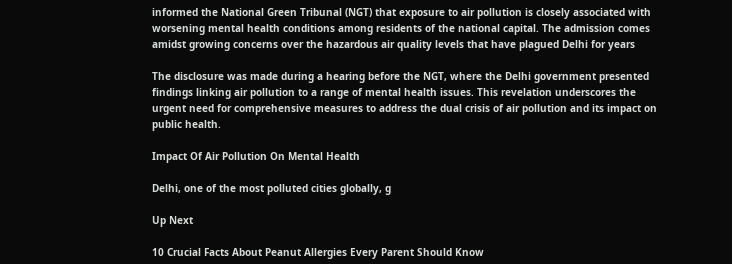informed the National Green Tribunal (NGT) that exposure to air pollution is closely associated with worsening mental health conditions among residents of the national capital. The admission comes amidst growing concerns over the hazardous air quality levels that have plagued Delhi for years

The disclosure was made during a hearing before the NGT, where the Delhi government presented findings linking air pollution to a range of mental health issues. This revelation underscores the urgent need for comprehensive measures to address the dual crisis of air pollution and its impact on public health.

Impact Of Air Pollution On Mental Health

Delhi, one of the most polluted cities globally, g

Up Next

10 Crucial Facts About Peanut Allergies Every Parent Should Know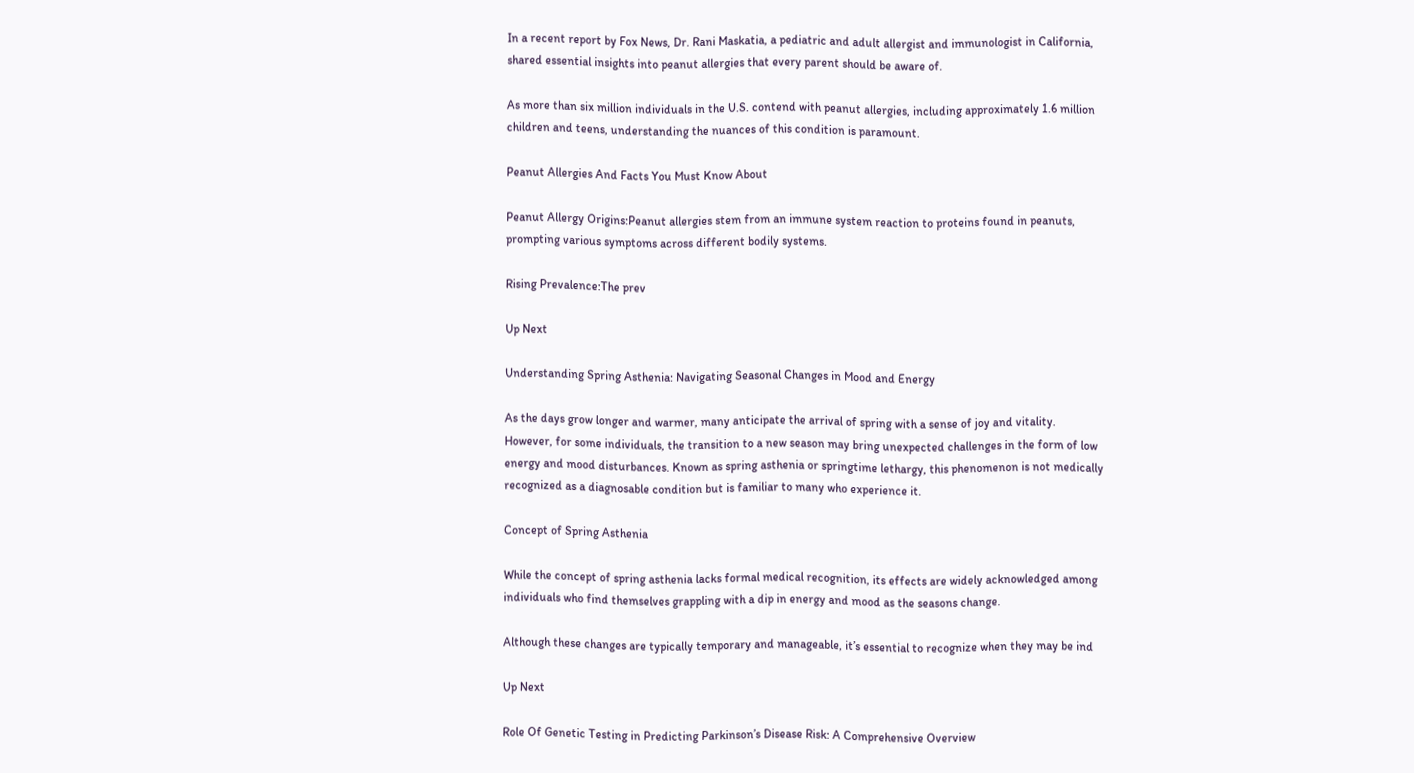In a recent report by Fox News, Dr. Rani Maskatia, a pediatric and adult allergist and immunologist in California, shared essential insights into peanut allergies that every parent should be aware of.

As more than six million individuals in the U.S. contend with peanut allergies, including approximately 1.6 million children and teens, understanding the nuances of this condition is paramount.

Peanut Allergies And Facts You Must Know About

Peanut Allergy Origins:Peanut allergies stem from an immune system reaction to proteins found in peanuts, prompting various symptoms across different bodily systems.

Rising Prevalence:The prev

Up Next

Understanding Spring Asthenia: Navigating Seasonal Changes in Mood and Energy

As the days grow longer and warmer, many anticipate the arrival of spring with a sense of joy and vitality. However, for some individuals, the transition to a new season may bring unexpected challenges in the form of low energy and mood disturbances. Known as spring asthenia or springtime lethargy, this phenomenon is not medically recognized as a diagnosable condition but is familiar to many who experience it.

Concept of Spring Asthenia

While the concept of spring asthenia lacks formal medical recognition, its effects are widely acknowledged among individuals who find themselves grappling with a dip in energy and mood as the seasons change.

Although these changes are typically temporary and manageable, it’s essential to recognize when they may be ind

Up Next

Role Of Genetic Testing in Predicting Parkinson’s Disease Risk: A Comprehensive Overview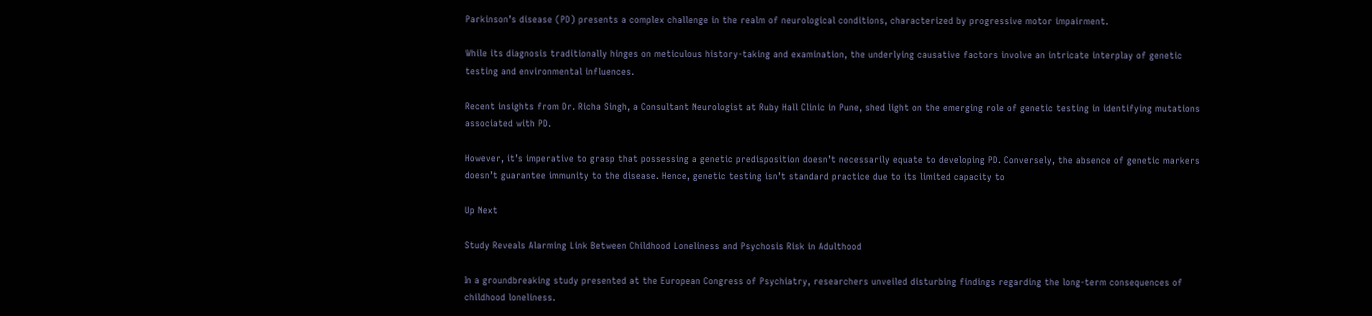Parkinson’s disease (PD) presents a complex challenge in the realm of neurological conditions, characterized by progressive motor impairment.

While its diagnosis traditionally hinges on meticulous history-taking and examination, the underlying causative factors involve an intricate interplay of genetic testing and environmental influences.

Recent insights from Dr. Richa Singh, a Consultant Neurologist at Ruby Hall Clinic in Pune, shed light on the emerging role of genetic testing in identifying mutations associated with PD.

However, it’s imperative to grasp that possessing a genetic predisposition doesn’t necessarily equate to developing PD. Conversely, the absence of genetic markers doesn’t guarantee immunity to the disease. Hence, genetic testing isn’t standard practice due to its limited capacity to

Up Next

Study Reveals Alarming Link Between Childhood Loneliness and Psychosis Risk in Adulthood

In a groundbreaking study presented at the European Congress of Psychiatry, researchers unveiled disturbing findings regarding the long-term consequences of childhood loneliness.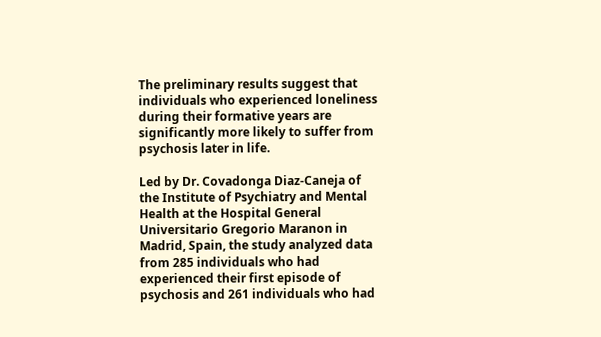The preliminary results suggest that individuals who experienced loneliness during their formative years are significantly more likely to suffer from psychosis later in life.

Led by Dr. Covadonga Diaz-Caneja of the Institute of Psychiatry and Mental Health at the Hospital General Universitario Gregorio Maranon in Madrid, Spain, the study analyzed data from 285 individuals who had experienced their first episode of psychosis and 261 individuals who had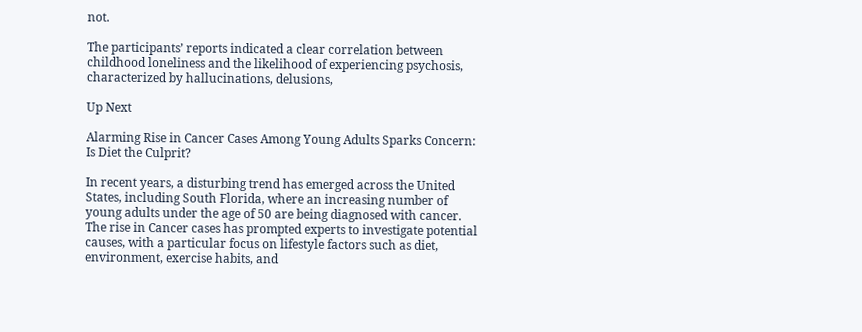not.

The participants’ reports indicated a clear correlation between childhood loneliness and the likelihood of experiencing psychosis, characterized by hallucinations, delusions,

Up Next

Alarming Rise in Cancer Cases Among Young Adults Sparks Concern: Is Diet the Culprit?

In recent years, a disturbing trend has emerged across the United States, including South Florida, where an increasing number of young adults under the age of 50 are being diagnosed with cancer. The rise in Cancer cases has prompted experts to investigate potential causes, with a particular focus on lifestyle factors such as diet, environment, exercise habits, and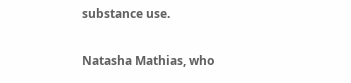substance use.

Natasha Mathias, who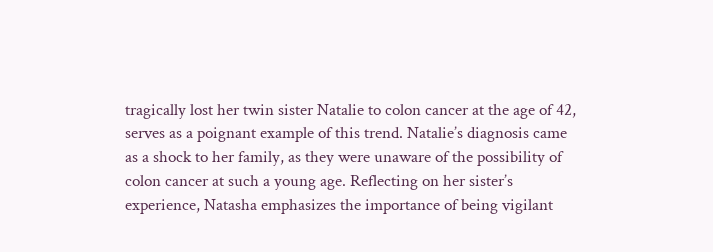tragically lost her twin sister Natalie to colon cancer at the age of 42, serves as a poignant example of this trend. Natalie’s diagnosis came as a shock to her family, as they were unaware of the possibility of colon cancer at such a young age. Reflecting on her sister’s experience, Natasha emphasizes the importance of being vigilant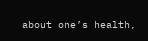about one’s health,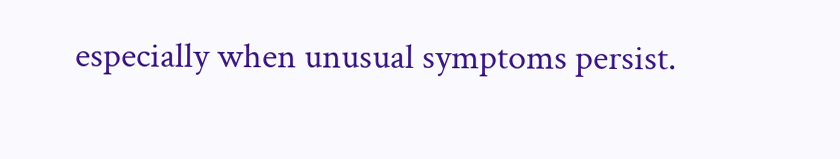especially when unusual symptoms persist.